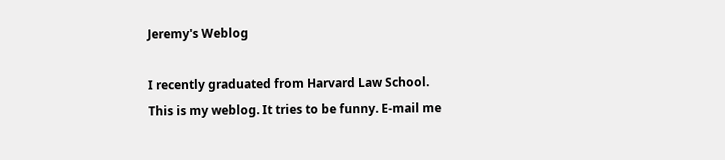Jeremy's Weblog

I recently graduated from Harvard Law School. This is my weblog. It tries to be funny. E-mail me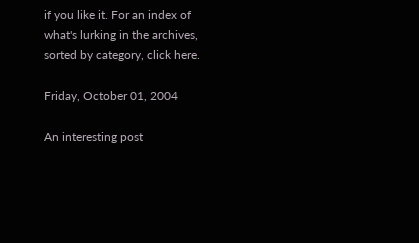if you like it. For an index of what's lurking in the archives, sorted by category, click here.

Friday, October 01, 2004

An interesting post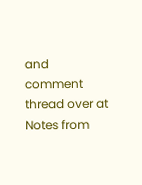and comment thread over at Notes from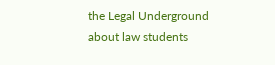the Legal Underground about law students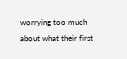worrying too much about what their first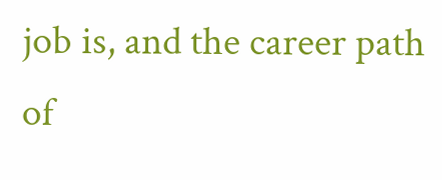job is, and the career path of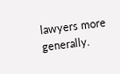lawyers more generally.